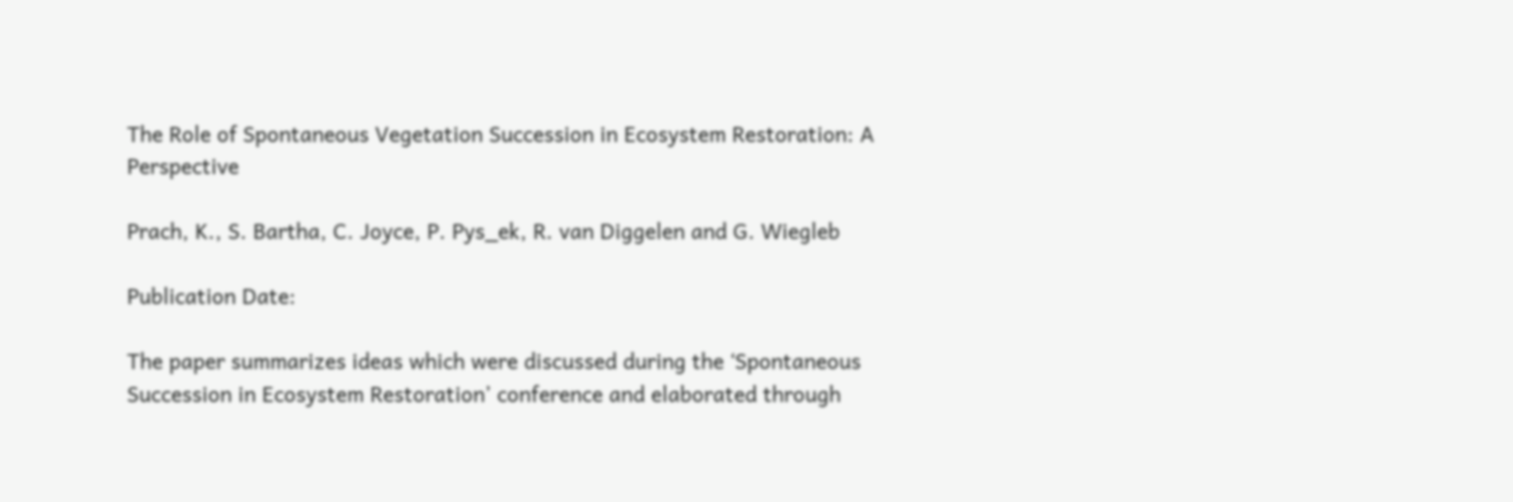The Role of Spontaneous Vegetation Succession in Ecosystem Restoration: A Perspective

Prach, K., S. Bartha, C. Joyce, P. Pys_ek, R. van Diggelen and G. Wiegleb

Publication Date:

The paper summarizes ideas which were discussed during the ‘Spontaneous Succession in Ecosystem Restoration’ conference and elaborated through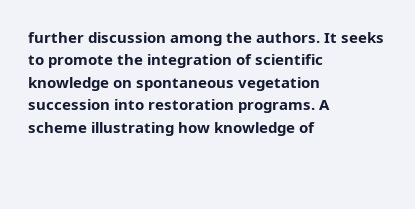further discussion among the authors. It seeks to promote the integration of scientific knowledge on spontaneous vegetation succession into restoration programs. A scheme illustrating how knowledge of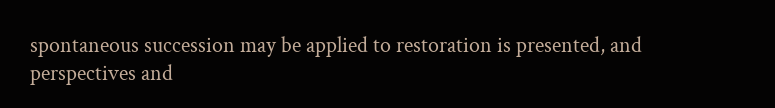spontaneous succession may be applied to restoration is presented, and perspectives and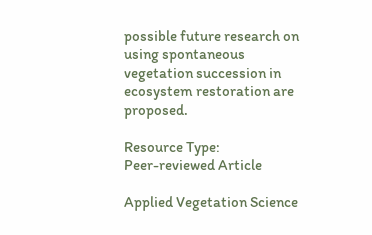possible future research on using spontaneous vegetation succession in ecosystem restoration are proposed.

Resource Type:
Peer-reviewed Article

Applied Vegetation Science